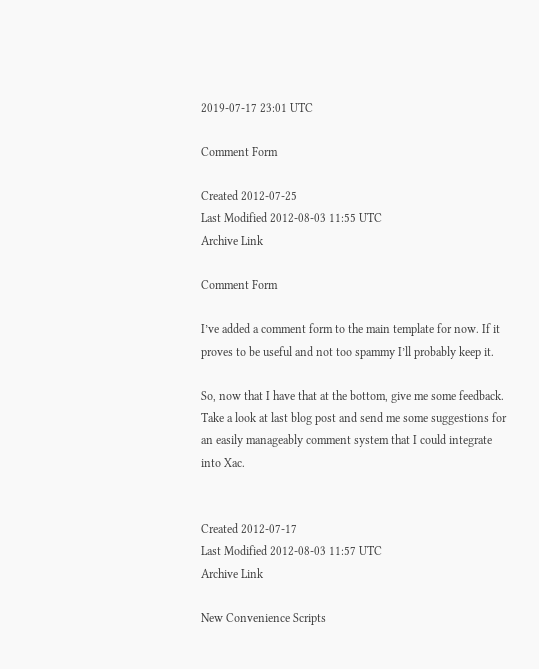2019-07-17 23:01 UTC

Comment Form

Created 2012-07-25
Last Modified 2012-08-03 11:55 UTC
Archive Link

Comment Form

I’ve added a comment form to the main template for now. If it proves to be useful and not too spammy I’ll probably keep it.

So, now that I have that at the bottom, give me some feedback. Take a look at last blog post and send me some suggestions for an easily manageably comment system that I could integrate into Xac.


Created 2012-07-17
Last Modified 2012-08-03 11:57 UTC
Archive Link

New Convenience Scripts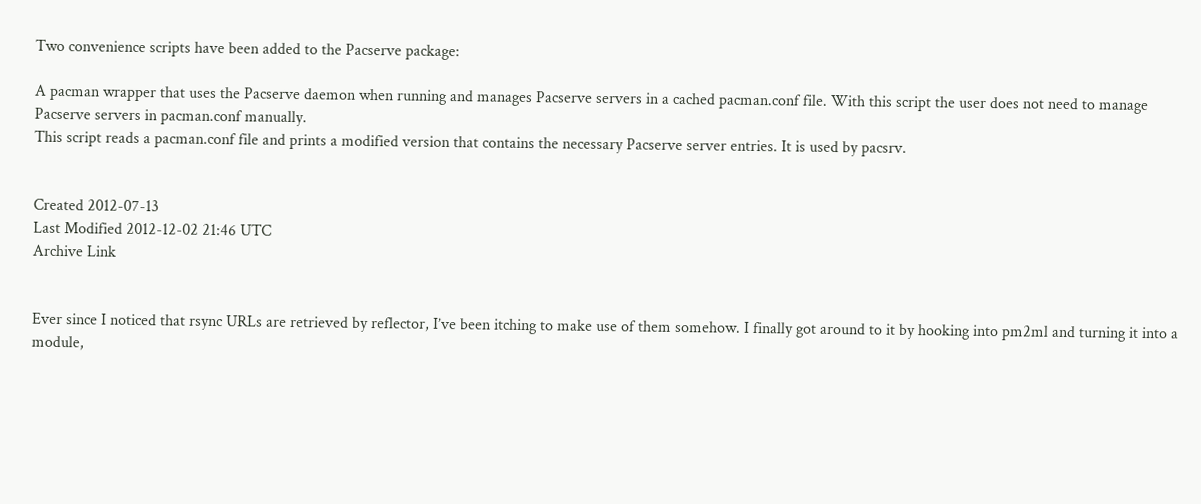Two convenience scripts have been added to the Pacserve package:

A pacman wrapper that uses the Pacserve daemon when running and manages Pacserve servers in a cached pacman.conf file. With this script the user does not need to manage Pacserve servers in pacman.conf manually.
This script reads a pacman.conf file and prints a modified version that contains the necessary Pacserve server entries. It is used by pacsrv.


Created 2012-07-13
Last Modified 2012-12-02 21:46 UTC
Archive Link


Ever since I noticed that rsync URLs are retrieved by reflector, I’ve been itching to make use of them somehow. I finally got around to it by hooking into pm2ml and turning it into a module,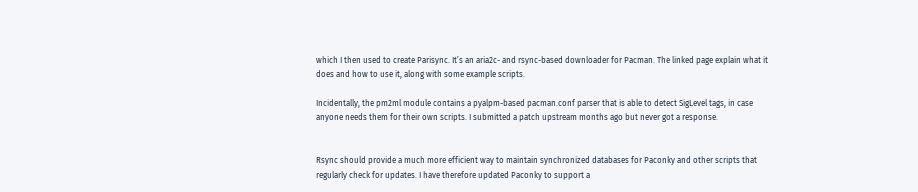which I then used to create Parisync. It’s an aria2c- and rsync-based downloader for Pacman. The linked page explain what it does and how to use it, along with some example scripts.

Incidentally, the pm2ml module contains a pyalpm-based pacman.conf parser that is able to detect SigLevel tags, in case anyone needs them for their own scripts. I submitted a patch upstream months ago but never got a response.


Rsync should provide a much more efficient way to maintain synchronized databases for Paconky and other scripts that regularly check for updates. I have therefore updated Paconky to support a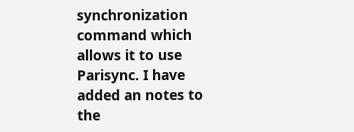synchronization command which allows it to use Parisync. I have added an notes to the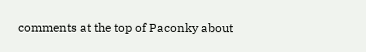comments at the top of Paconky about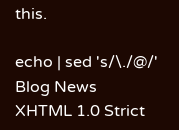this.

echo | sed 's/\./@/'
Blog News
XHTML 1.0 Strict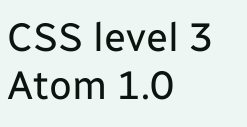CSS level 3 Atom 1.0